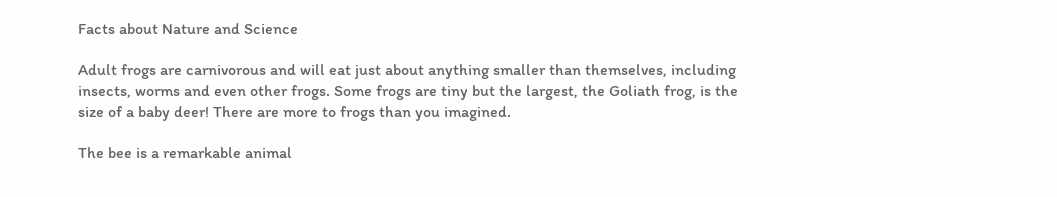Facts about Nature and Science

Adult frogs are carnivorous and will eat just about anything smaller than themselves, including insects, worms and even other frogs. Some frogs are tiny but the largest, the Goliath frog, is the size of a baby deer! There are more to frogs than you imagined.

The bee is a remarkable animal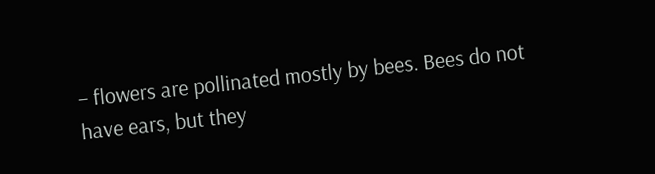– flowers are pollinated mostly by bees. Bees do not have ears, but they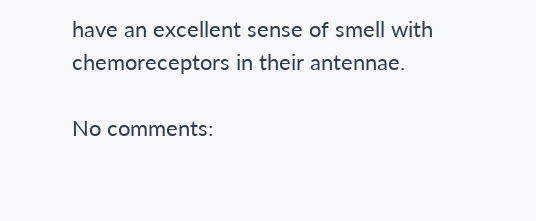have an excellent sense of smell with chemoreceptors in their antennae.

No comments: